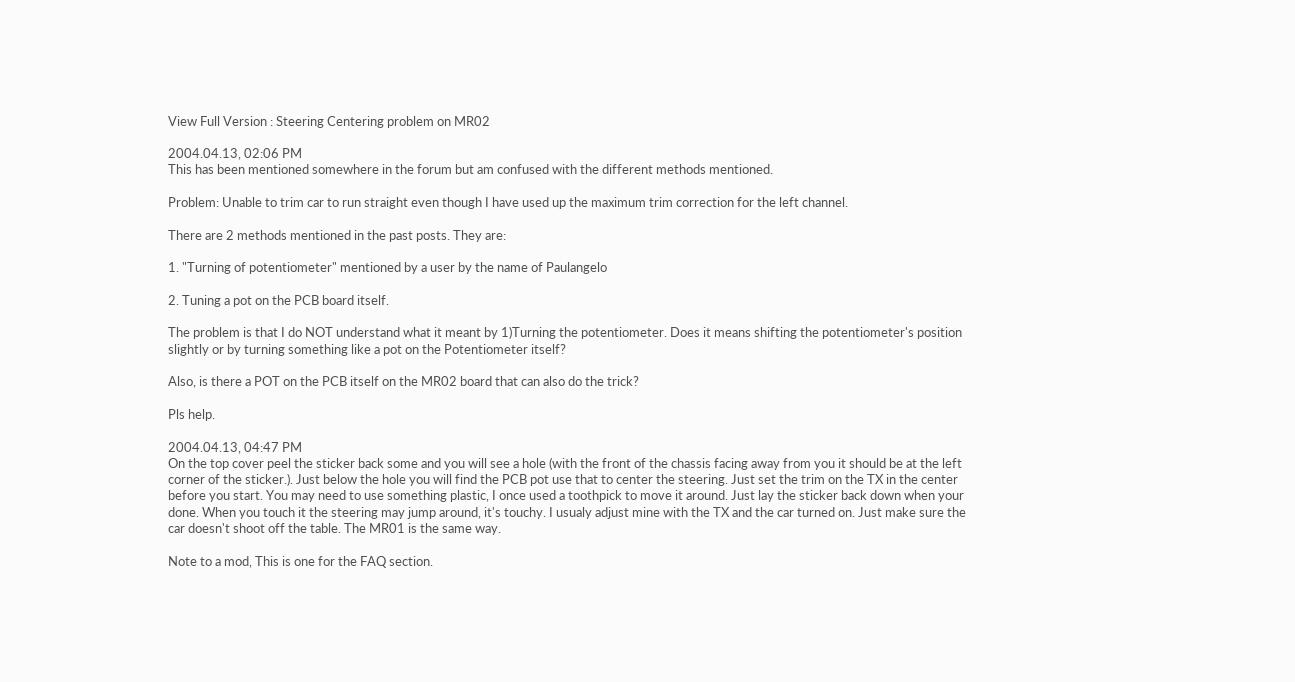View Full Version : Steering Centering problem on MR02

2004.04.13, 02:06 PM
This has been mentioned somewhere in the forum but am confused with the different methods mentioned.

Problem: Unable to trim car to run straight even though I have used up the maximum trim correction for the left channel.

There are 2 methods mentioned in the past posts. They are:

1. "Turning of potentiometer" mentioned by a user by the name of Paulangelo

2. Tuning a pot on the PCB board itself.

The problem is that I do NOT understand what it meant by 1)Turning the potentiometer. Does it means shifting the potentiometer's position slightly or by turning something like a pot on the Potentiometer itself?

Also, is there a POT on the PCB itself on the MR02 board that can also do the trick?

Pls help.

2004.04.13, 04:47 PM
On the top cover peel the sticker back some and you will see a hole (with the front of the chassis facing away from you it should be at the left corner of the sticker.). Just below the hole you will find the PCB pot use that to center the steering. Just set the trim on the TX in the center before you start. You may need to use something plastic, I once used a toothpick to move it around. Just lay the sticker back down when your done. When you touch it the steering may jump around, it's touchy. I usualy adjust mine with the TX and the car turned on. Just make sure the car doesn't shoot off the table. The MR01 is the same way.

Note to a mod, This is one for the FAQ section.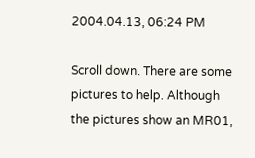2004.04.13, 06:24 PM

Scroll down. There are some pictures to help. Although the pictures show an MR01,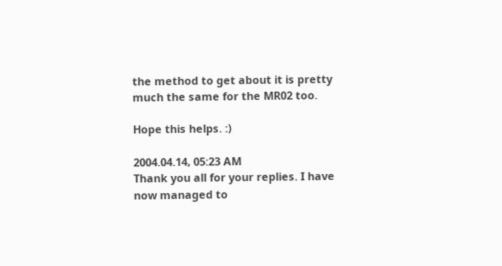the method to get about it is pretty much the same for the MR02 too.

Hope this helps. :)

2004.04.14, 05:23 AM
Thank you all for your replies. I have now managed to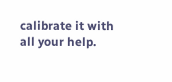calibrate it with all your help.